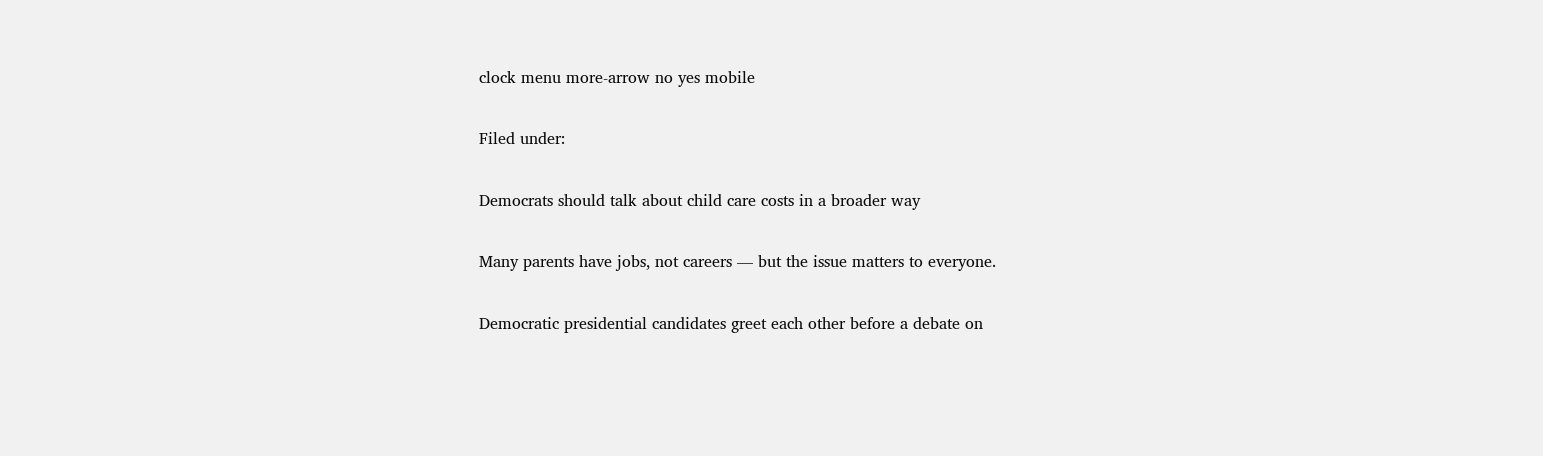clock menu more-arrow no yes mobile

Filed under:

Democrats should talk about child care costs in a broader way

Many parents have jobs, not careers — but the issue matters to everyone.

Democratic presidential candidates greet each other before a debate on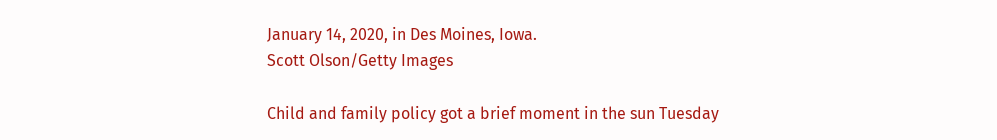January 14, 2020, in Des Moines, Iowa.
Scott Olson/Getty Images

Child and family policy got a brief moment in the sun Tuesday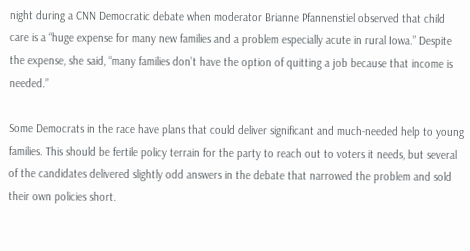night during a CNN Democratic debate when moderator Brianne Pfannenstiel observed that child care is a “huge expense for many new families and a problem especially acute in rural Iowa.” Despite the expense, she said, “many families don’t have the option of quitting a job because that income is needed.”

Some Democrats in the race have plans that could deliver significant and much-needed help to young families. This should be fertile policy terrain for the party to reach out to voters it needs, but several of the candidates delivered slightly odd answers in the debate that narrowed the problem and sold their own policies short.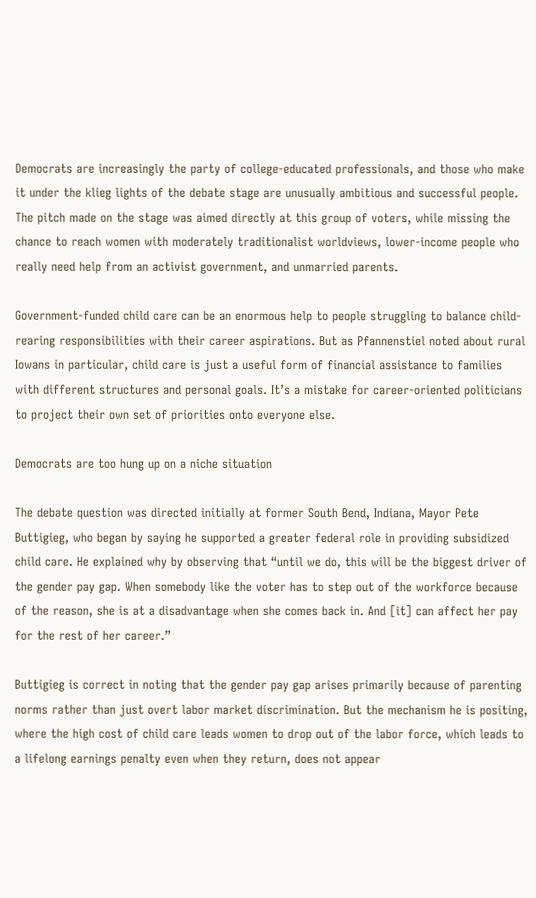Democrats are increasingly the party of college-educated professionals, and those who make it under the klieg lights of the debate stage are unusually ambitious and successful people. The pitch made on the stage was aimed directly at this group of voters, while missing the chance to reach women with moderately traditionalist worldviews, lower-income people who really need help from an activist government, and unmarried parents.

Government-funded child care can be an enormous help to people struggling to balance child-rearing responsibilities with their career aspirations. But as Pfannenstiel noted about rural Iowans in particular, child care is just a useful form of financial assistance to families with different structures and personal goals. It’s a mistake for career-oriented politicians to project their own set of priorities onto everyone else.

Democrats are too hung up on a niche situation

The debate question was directed initially at former South Bend, Indiana, Mayor Pete Buttigieg, who began by saying he supported a greater federal role in providing subsidized child care. He explained why by observing that “until we do, this will be the biggest driver of the gender pay gap. When somebody like the voter has to step out of the workforce because of the reason, she is at a disadvantage when she comes back in. And [it] can affect her pay for the rest of her career.”

Buttigieg is correct in noting that the gender pay gap arises primarily because of parenting norms rather than just overt labor market discrimination. But the mechanism he is positing, where the high cost of child care leads women to drop out of the labor force, which leads to a lifelong earnings penalty even when they return, does not appear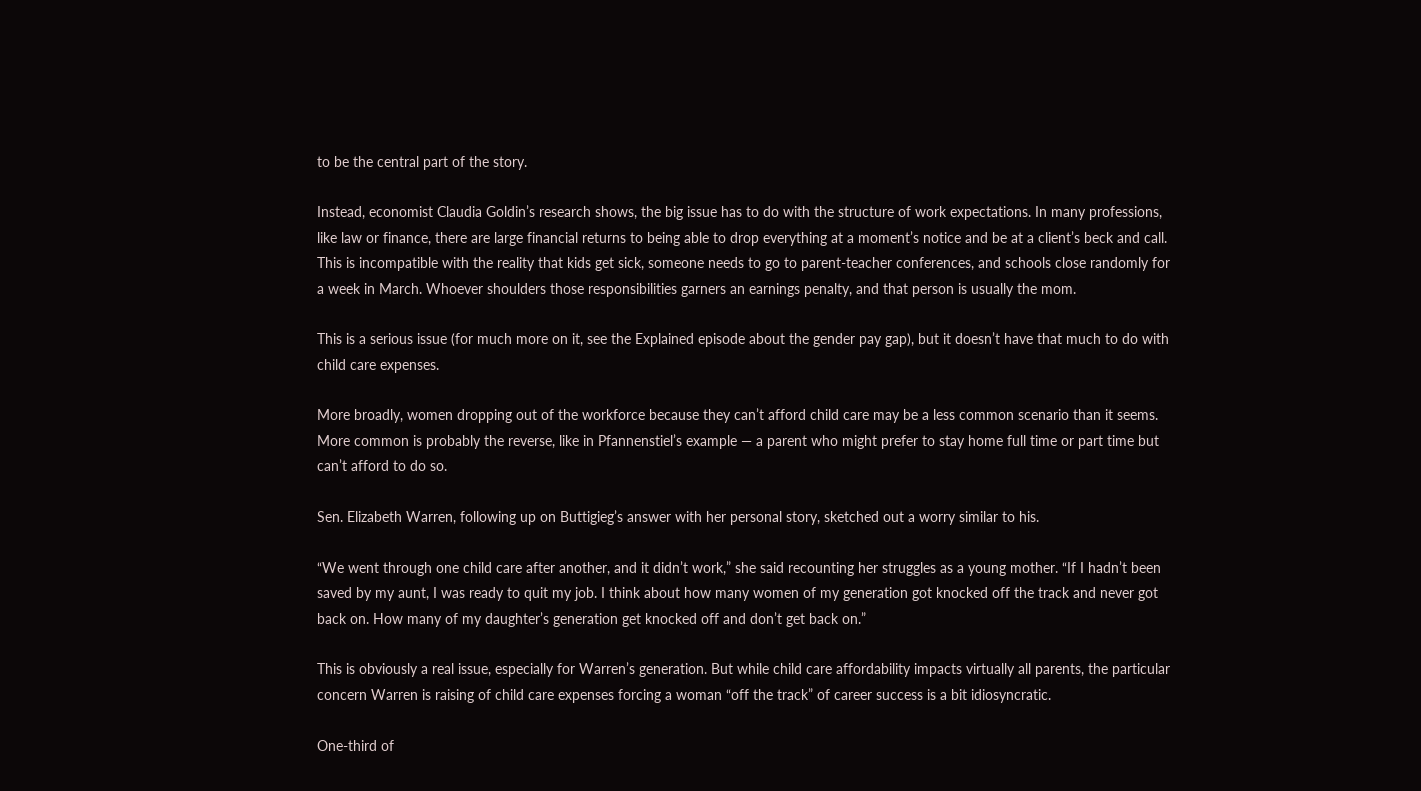to be the central part of the story.

Instead, economist Claudia Goldin’s research shows, the big issue has to do with the structure of work expectations. In many professions, like law or finance, there are large financial returns to being able to drop everything at a moment’s notice and be at a client’s beck and call. This is incompatible with the reality that kids get sick, someone needs to go to parent-teacher conferences, and schools close randomly for a week in March. Whoever shoulders those responsibilities garners an earnings penalty, and that person is usually the mom.

This is a serious issue (for much more on it, see the Explained episode about the gender pay gap), but it doesn’t have that much to do with child care expenses.

More broadly, women dropping out of the workforce because they can’t afford child care may be a less common scenario than it seems. More common is probably the reverse, like in Pfannenstiel’s example — a parent who might prefer to stay home full time or part time but can’t afford to do so.

Sen. Elizabeth Warren, following up on Buttigieg’s answer with her personal story, sketched out a worry similar to his.

“We went through one child care after another, and it didn’t work,” she said recounting her struggles as a young mother. “If I hadn’t been saved by my aunt, I was ready to quit my job. I think about how many women of my generation got knocked off the track and never got back on. How many of my daughter’s generation get knocked off and don’t get back on.”

This is obviously a real issue, especially for Warren’s generation. But while child care affordability impacts virtually all parents, the particular concern Warren is raising of child care expenses forcing a woman “off the track” of career success is a bit idiosyncratic.

One-third of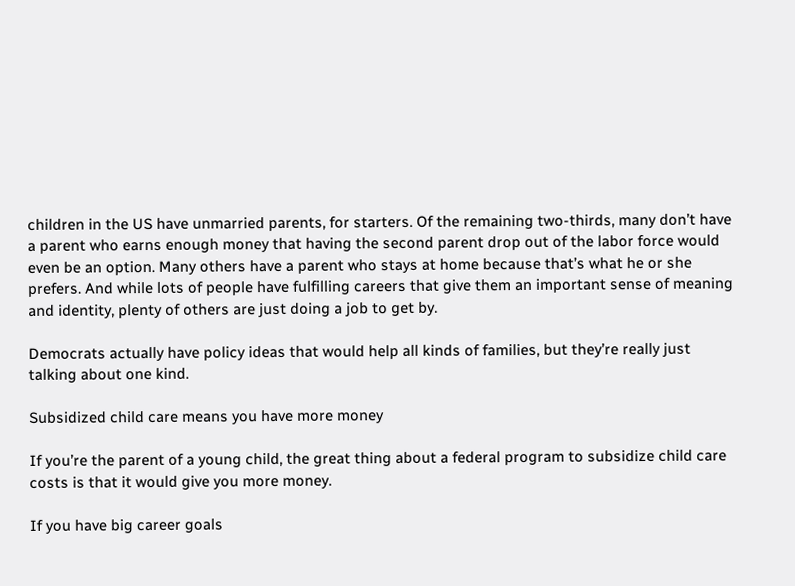children in the US have unmarried parents, for starters. Of the remaining two-thirds, many don’t have a parent who earns enough money that having the second parent drop out of the labor force would even be an option. Many others have a parent who stays at home because that’s what he or she prefers. And while lots of people have fulfilling careers that give them an important sense of meaning and identity, plenty of others are just doing a job to get by.

Democrats actually have policy ideas that would help all kinds of families, but they’re really just talking about one kind.

Subsidized child care means you have more money

If you’re the parent of a young child, the great thing about a federal program to subsidize child care costs is that it would give you more money.

If you have big career goals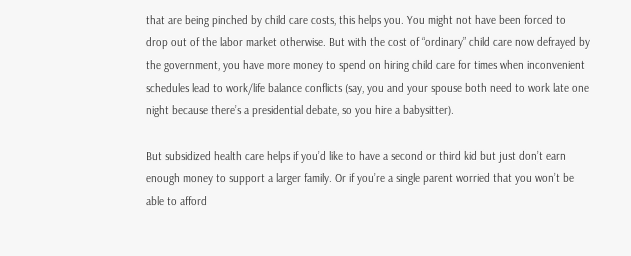that are being pinched by child care costs, this helps you. You might not have been forced to drop out of the labor market otherwise. But with the cost of “ordinary” child care now defrayed by the government, you have more money to spend on hiring child care for times when inconvenient schedules lead to work/life balance conflicts (say, you and your spouse both need to work late one night because there’s a presidential debate, so you hire a babysitter).

But subsidized health care helps if you’d like to have a second or third kid but just don’t earn enough money to support a larger family. Or if you’re a single parent worried that you won’t be able to afford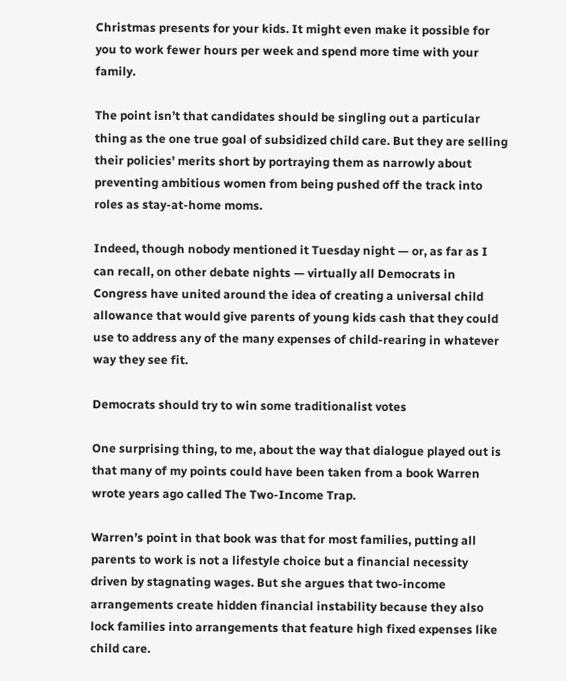Christmas presents for your kids. It might even make it possible for you to work fewer hours per week and spend more time with your family.

The point isn’t that candidates should be singling out a particular thing as the one true goal of subsidized child care. But they are selling their policies’ merits short by portraying them as narrowly about preventing ambitious women from being pushed off the track into roles as stay-at-home moms.

Indeed, though nobody mentioned it Tuesday night — or, as far as I can recall, on other debate nights — virtually all Democrats in Congress have united around the idea of creating a universal child allowance that would give parents of young kids cash that they could use to address any of the many expenses of child-rearing in whatever way they see fit.

Democrats should try to win some traditionalist votes

One surprising thing, to me, about the way that dialogue played out is that many of my points could have been taken from a book Warren wrote years ago called The Two-Income Trap.

Warren’s point in that book was that for most families, putting all parents to work is not a lifestyle choice but a financial necessity driven by stagnating wages. But she argues that two-income arrangements create hidden financial instability because they also lock families into arrangements that feature high fixed expenses like child care.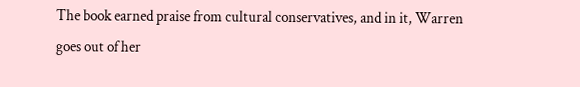The book earned praise from cultural conservatives, and in it, Warren goes out of her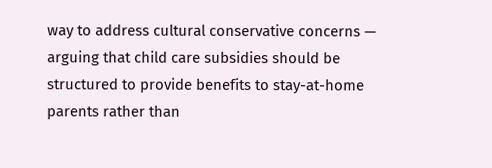way to address cultural conservative concerns — arguing that child care subsidies should be structured to provide benefits to stay-at-home parents rather than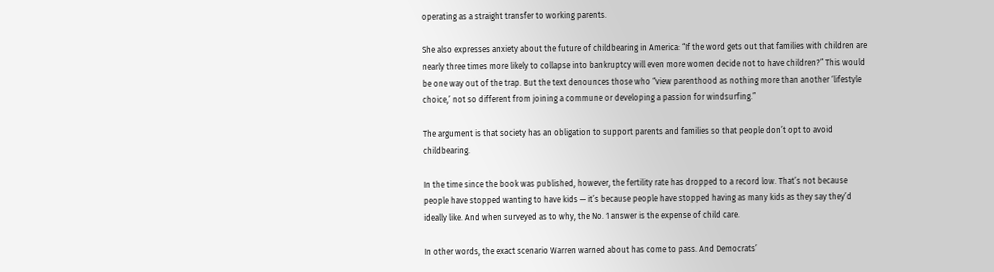operating as a straight transfer to working parents.

She also expresses anxiety about the future of childbearing in America: “If the word gets out that families with children are nearly three times more likely to collapse into bankruptcy will even more women decide not to have children?” This would be one way out of the trap. But the text denounces those who “view parenthood as nothing more than another ‘lifestyle choice,’ not so different from joining a commune or developing a passion for windsurfing.”

The argument is that society has an obligation to support parents and families so that people don’t opt to avoid childbearing.

In the time since the book was published, however, the fertility rate has dropped to a record low. That’s not because people have stopped wanting to have kids — it’s because people have stopped having as many kids as they say they’d ideally like. And when surveyed as to why, the No. 1 answer is the expense of child care.

In other words, the exact scenario Warren warned about has come to pass. And Democrats’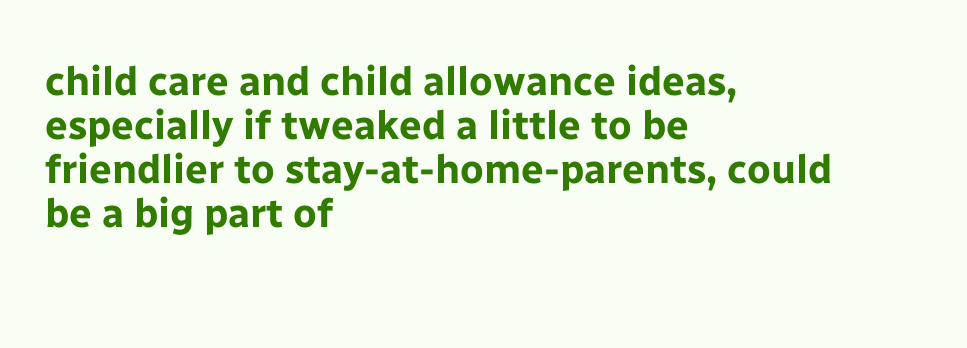child care and child allowance ideas, especially if tweaked a little to be friendlier to stay-at-home-parents, could be a big part of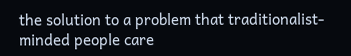the solution to a problem that traditionalist-minded people care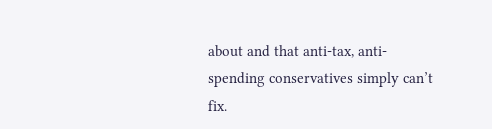about and that anti-tax, anti-spending conservatives simply can’t fix.